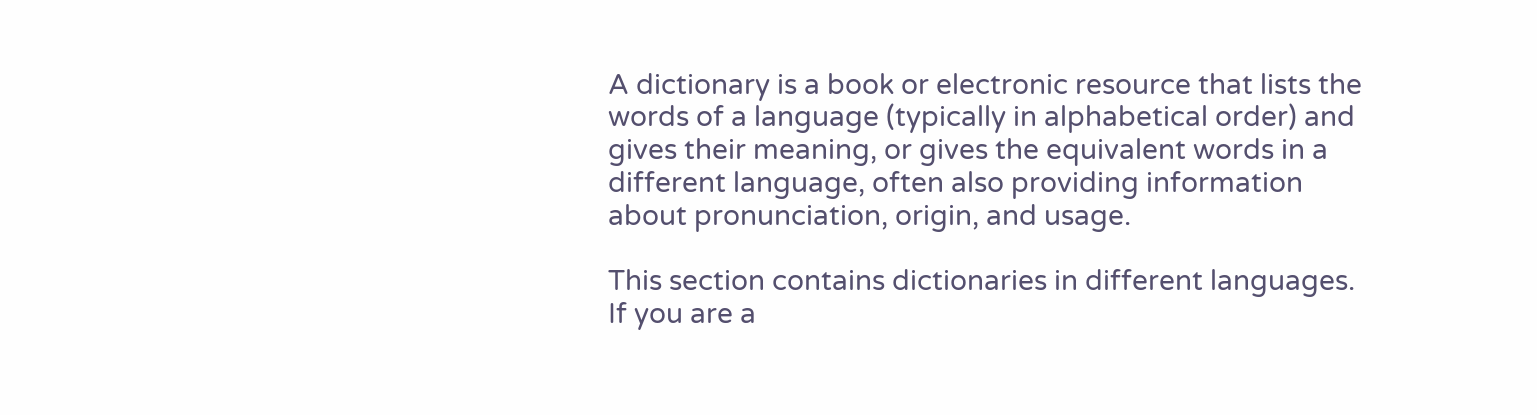A dictionary is a book or electronic resource that lists the words of a language (typically in alphabetical order) and gives their meaning, or gives the equivalent words in a different language, often also providing information about pronunciation, origin, and usage.

This section contains dictionaries in different languages. If you are a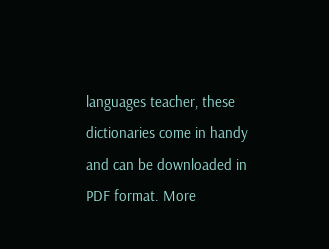languages teacher, these dictionaries come in handy and can be downloaded in PDF format. More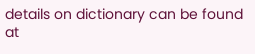details on dictionary can be found at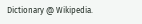Dictionary @ Wikipedia.